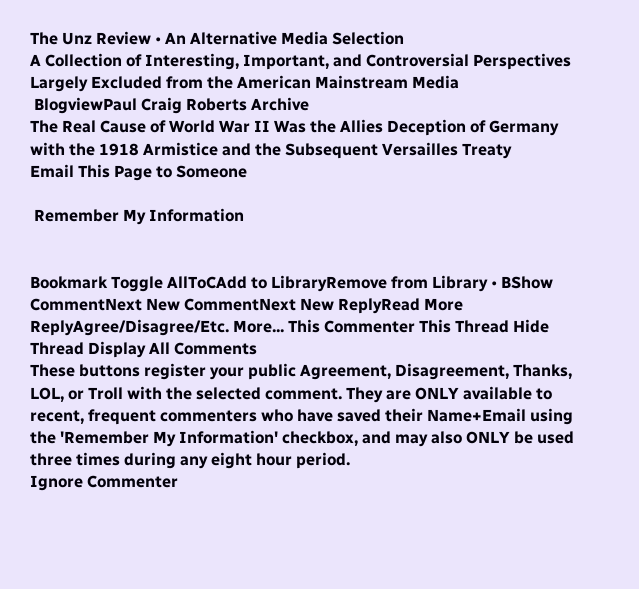The Unz Review • An Alternative Media Selection
A Collection of Interesting, Important, and Controversial Perspectives Largely Excluded from the American Mainstream Media
 BlogviewPaul Craig Roberts Archive
The Real Cause of World War II Was the Allies Deception of Germany with the 1918 Armistice and the Subsequent Versailles Treaty
Email This Page to Someone

 Remember My Information


Bookmark Toggle AllToCAdd to LibraryRemove from Library • BShow CommentNext New CommentNext New ReplyRead More
ReplyAgree/Disagree/Etc. More... This Commenter This Thread Hide Thread Display All Comments
These buttons register your public Agreement, Disagreement, Thanks, LOL, or Troll with the selected comment. They are ONLY available to recent, frequent commenters who have saved their Name+Email using the 'Remember My Information' checkbox, and may also ONLY be used three times during any eight hour period.
Ignore Commenter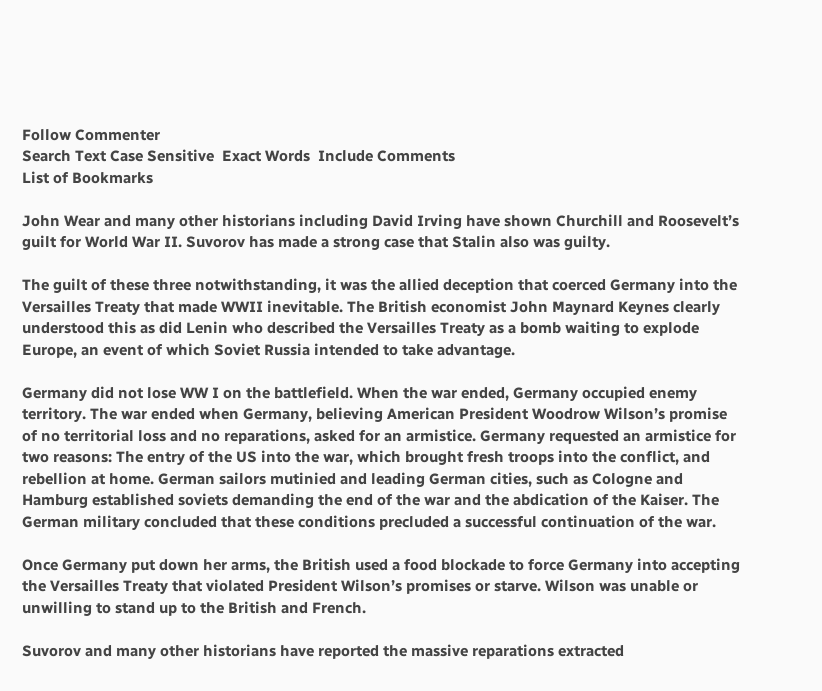Follow Commenter
Search Text Case Sensitive  Exact Words  Include Comments
List of Bookmarks

John Wear and many other historians including David Irving have shown Churchill and Roosevelt’s guilt for World War II. Suvorov has made a strong case that Stalin also was guilty.

The guilt of these three notwithstanding, it was the allied deception that coerced Germany into the Versailles Treaty that made WWII inevitable. The British economist John Maynard Keynes clearly understood this as did Lenin who described the Versailles Treaty as a bomb waiting to explode Europe, an event of which Soviet Russia intended to take advantage.

Germany did not lose WW I on the battlefield. When the war ended, Germany occupied enemy territory. The war ended when Germany, believing American President Woodrow Wilson’s promise of no territorial loss and no reparations, asked for an armistice. Germany requested an armistice for two reasons: The entry of the US into the war, which brought fresh troops into the conflict, and rebellion at home. German sailors mutinied and leading German cities, such as Cologne and Hamburg established soviets demanding the end of the war and the abdication of the Kaiser. The German military concluded that these conditions precluded a successful continuation of the war.

Once Germany put down her arms, the British used a food blockade to force Germany into accepting the Versailles Treaty that violated President Wilson’s promises or starve. Wilson was unable or unwilling to stand up to the British and French.

Suvorov and many other historians have reported the massive reparations extracted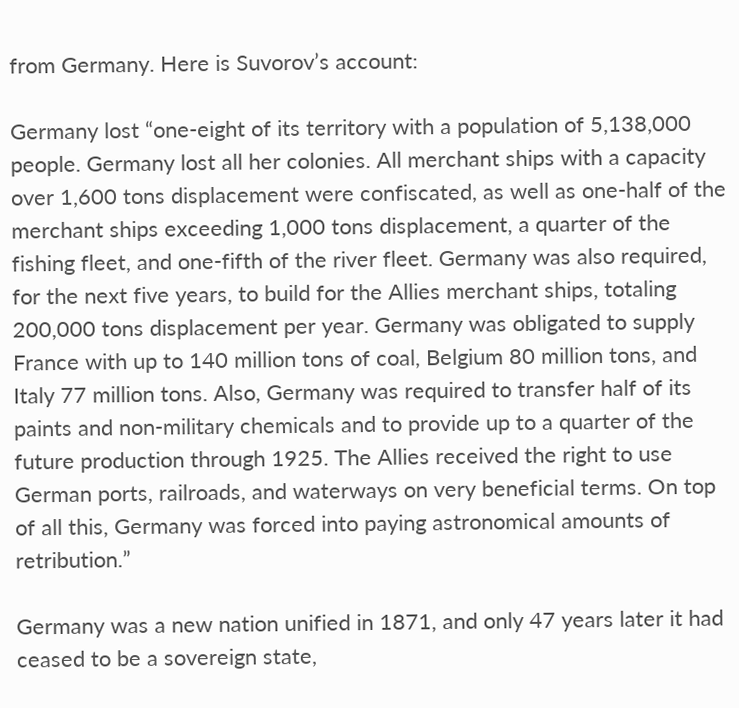from Germany. Here is Suvorov’s account:

Germany lost “one-eight of its territory with a population of 5,138,000 people. Germany lost all her colonies. All merchant ships with a capacity over 1,600 tons displacement were confiscated, as well as one-half of the merchant ships exceeding 1,000 tons displacement, a quarter of the fishing fleet, and one-fifth of the river fleet. Germany was also required, for the next five years, to build for the Allies merchant ships, totaling 200,000 tons displacement per year. Germany was obligated to supply France with up to 140 million tons of coal, Belgium 80 million tons, and Italy 77 million tons. Also, Germany was required to transfer half of its paints and non-military chemicals and to provide up to a quarter of the future production through 1925. The Allies received the right to use German ports, railroads, and waterways on very beneficial terms. On top of all this, Germany was forced into paying astronomical amounts of retribution.”

Germany was a new nation unified in 1871, and only 47 years later it had ceased to be a sovereign state,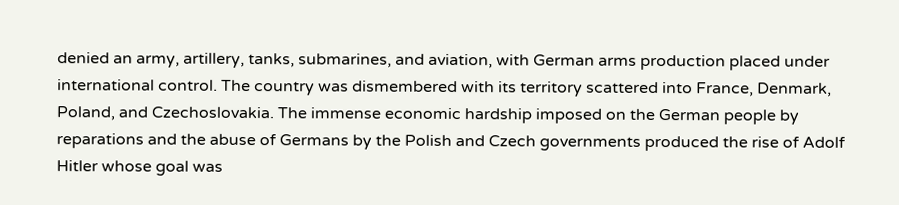denied an army, artillery, tanks, submarines, and aviation, with German arms production placed under international control. The country was dismembered with its territory scattered into France, Denmark, Poland, and Czechoslovakia. The immense economic hardship imposed on the German people by reparations and the abuse of Germans by the Polish and Czech governments produced the rise of Adolf Hitler whose goal was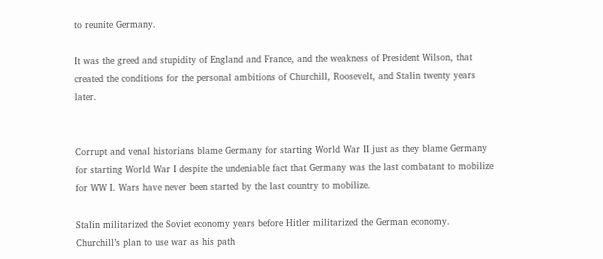to reunite Germany.

It was the greed and stupidity of England and France, and the weakness of President Wilson, that created the conditions for the personal ambitions of Churchill, Roosevelt, and Stalin twenty years later.


Corrupt and venal historians blame Germany for starting World War II just as they blame Germany for starting World War I despite the undeniable fact that Germany was the last combatant to mobilize for WW I. Wars have never been started by the last country to mobilize.

Stalin militarized the Soviet economy years before Hitler militarized the German economy. Churchill’s plan to use war as his path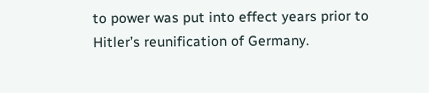to power was put into effect years prior to Hitler’s reunification of Germany.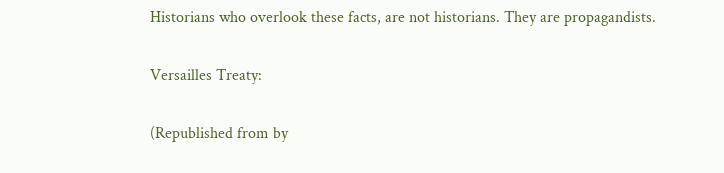Historians who overlook these facts, are not historians. They are propagandists.

Versailles Treaty:

(Republished from by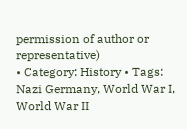permission of author or representative)
• Category: History • Tags: Nazi Germany, World War I, World War II